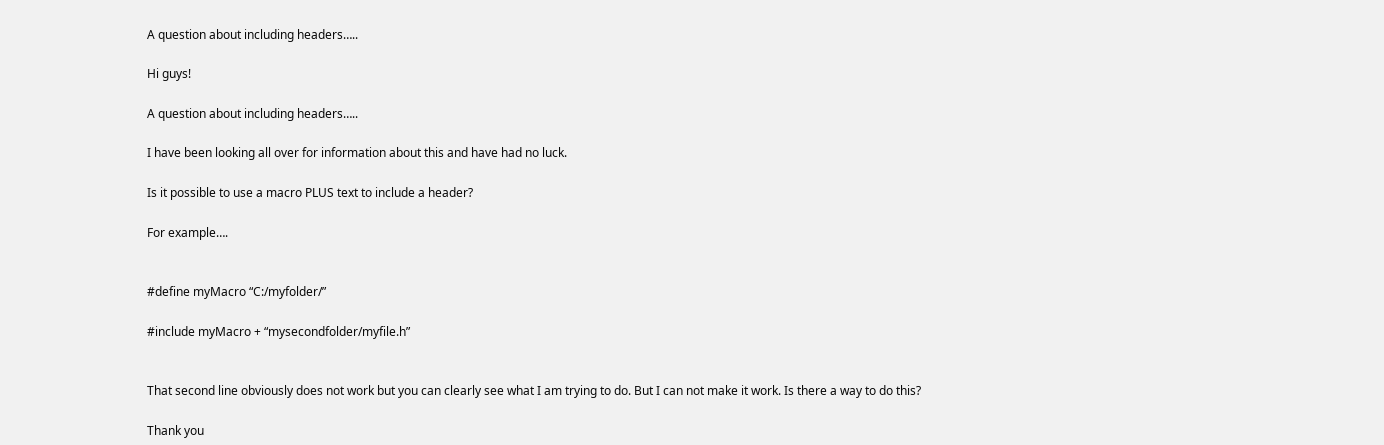A question about including headers…..

Hi guys!

A question about including headers…..

I have been looking all over for information about this and have had no luck.

Is it possible to use a macro PLUS text to include a header?

For example….


#define myMacro “C:/myfolder/”

#include myMacro + “mysecondfolder/myfile.h”


That second line obviously does not work but you can clearly see what I am trying to do. But I can not make it work. Is there a way to do this?

Thank you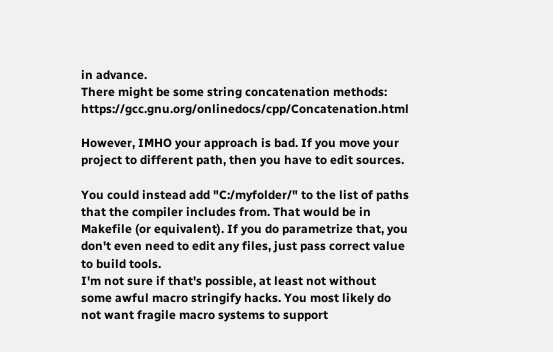in advance.
There might be some string concatenation methods: https://gcc.gnu.org/onlinedocs/cpp/Concatenation.html

However, IMHO your approach is bad. If you move your project to different path, then you have to edit sources.

You could instead add "C:/myfolder/" to the list of paths that the compiler includes from. That would be in Makefile (or equivalent). If you do parametrize that, you don't even need to edit any files, just pass correct value to build tools.
I'm not sure if that's possible, at least not without some awful macro stringify hacks. You most likely do not want fragile macro systems to support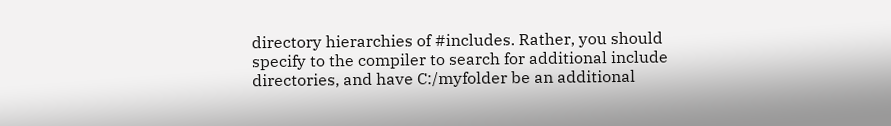directory hierarchies of #includes. Rather, you should specify to the compiler to search for additional include directories, and have C:/myfolder be an additional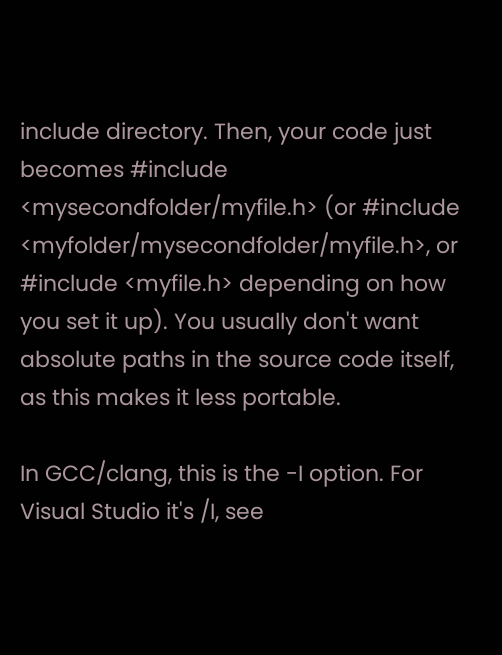include directory. Then, your code just becomes #include <mysecondfolder/myfile.h> (or #include <myfolder/mysecondfolder/myfile.h>, or #include <myfile.h> depending on how you set it up). You usually don't want absolute paths in the source code itself, as this makes it less portable.

In GCC/clang, this is the -I option. For Visual Studio it's /I, see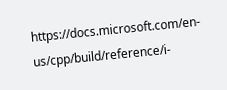https://docs.microsoft.com/en-us/cpp/build/reference/i-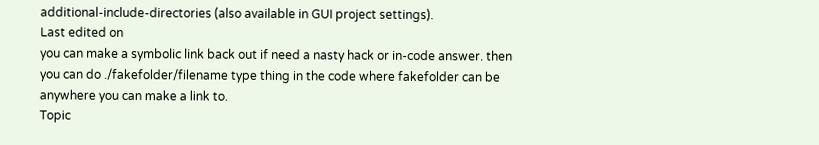additional-include-directories (also available in GUI project settings).
Last edited on
you can make a symbolic link back out if need a nasty hack or in-code answer. then you can do ./fakefolder/filename type thing in the code where fakefolder can be anywhere you can make a link to.
Topic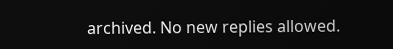archived. No new replies allowed.